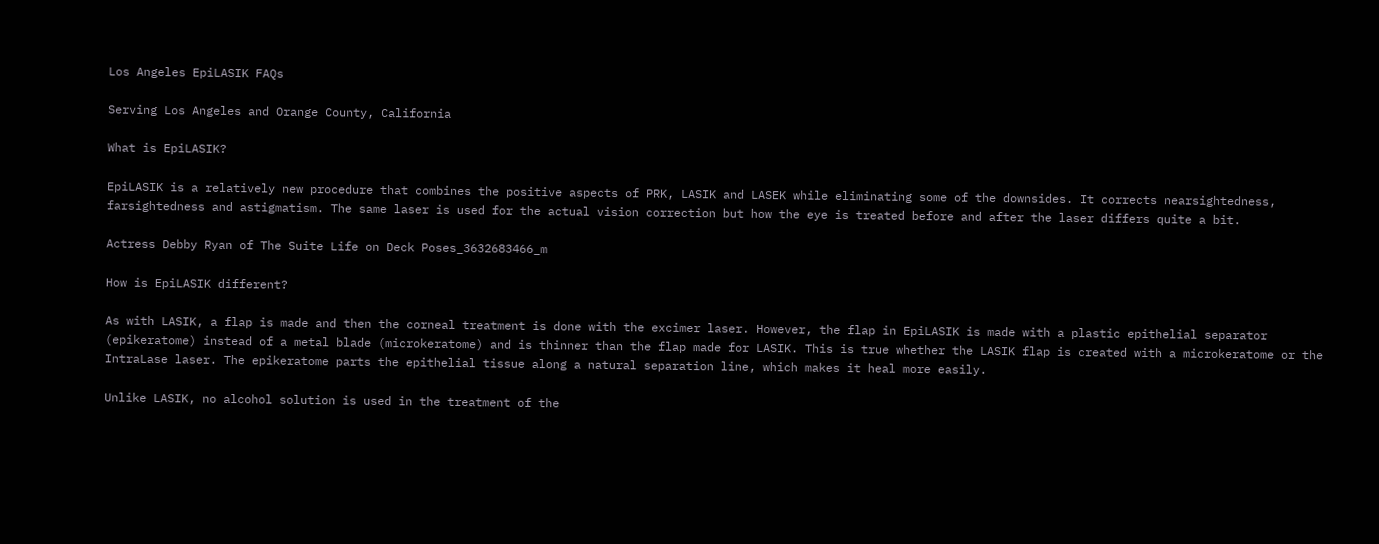Los Angeles EpiLASIK FAQs

Serving Los Angeles and Orange County, California

What is EpiLASIK?

EpiLASIK is a relatively new procedure that combines the positive aspects of PRK, LASIK and LASEK while eliminating some of the downsides. It corrects nearsightedness, farsightedness and astigmatism. The same laser is used for the actual vision correction but how the eye is treated before and after the laser differs quite a bit.

Actress Debby Ryan of The Suite Life on Deck Poses_3632683466_m

How is EpiLASIK different?

As with LASIK, a flap is made and then the corneal treatment is done with the excimer laser. However, the flap in EpiLASIK is made with a plastic epithelial separator (epikeratome) instead of a metal blade (microkeratome) and is thinner than the flap made for LASIK. This is true whether the LASIK flap is created with a microkeratome or the IntraLase laser. The epikeratome parts the epithelial tissue along a natural separation line, which makes it heal more easily.

Unlike LASIK, no alcohol solution is used in the treatment of the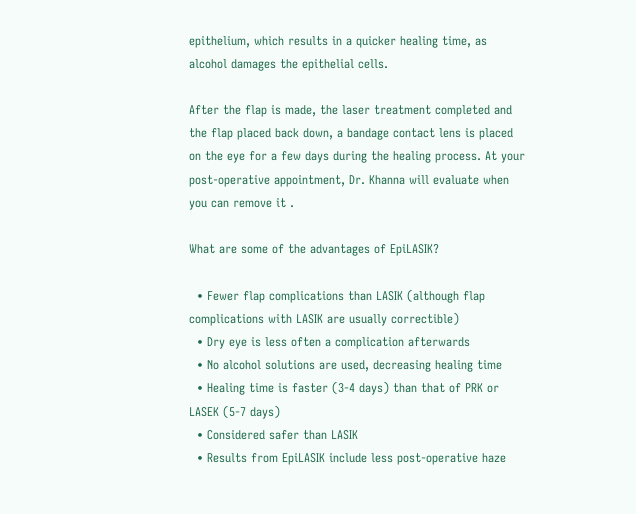epithelium, which results in a quicker healing time, as alcohol damages the epithelial cells.

After the flap is made, the laser treatment completed and the flap placed back down, a bandage contact lens is placed on the eye for a few days during the healing process. At your post-operative appointment, Dr. Khanna will evaluate when you can remove it .

What are some of the advantages of EpiLASIK?

  • Fewer flap complications than LASIK (although flap complications with LASIK are usually correctible)
  • Dry eye is less often a complication afterwards
  • No alcohol solutions are used, decreasing healing time
  • Healing time is faster (3-4 days) than that of PRK or LASEK (5-7 days)
  • Considered safer than LASIK
  • Results from EpiLASIK include less post-operative haze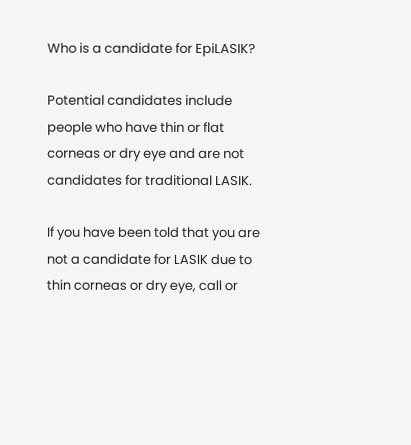Who is a candidate for EpiLASIK?

Potential candidates include people who have thin or flat corneas or dry eye and are not candidates for traditional LASIK.

If you have been told that you are not a candidate for LASIK due to thin corneas or dry eye, call or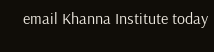email Khanna Institute today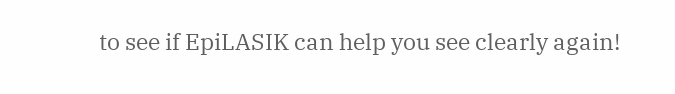to see if EpiLASIK can help you see clearly again!